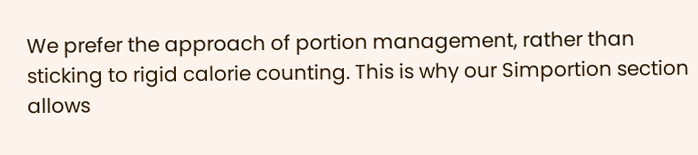We prefer the approach of portion management, rather than sticking to rigid calorie counting. This is why our Simportion section allows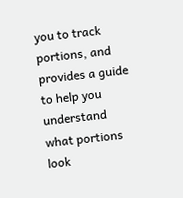you to track portions, and provides a guide to help you understand what portions look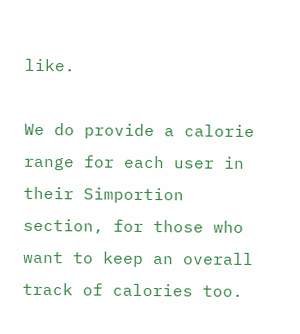like.

We do provide a calorie range for each user in their Simportion section, for those who want to keep an overall track of calories too.